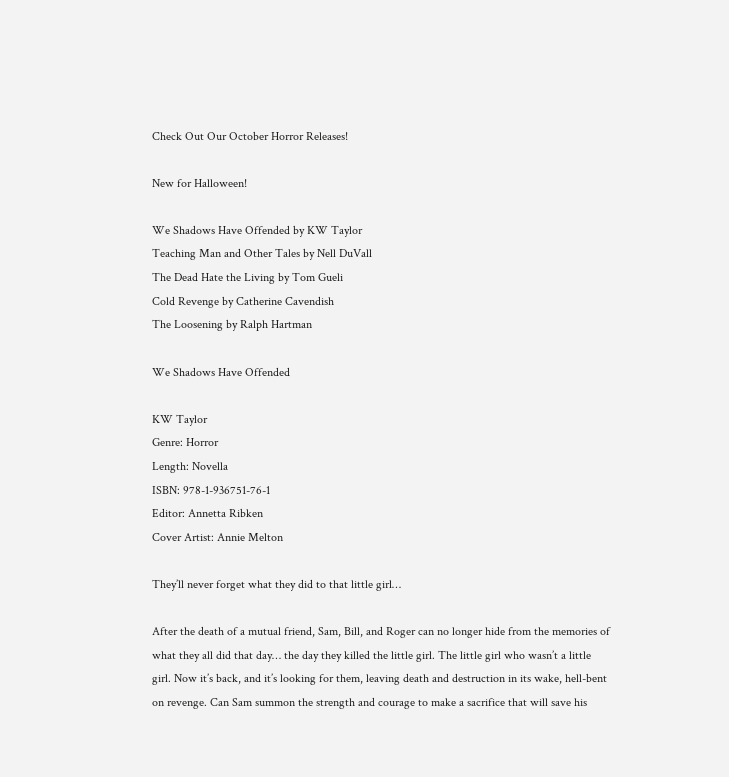Check Out Our October Horror Releases!

New for Halloween!

We Shadows Have Offended by KW Taylor
Teaching Man and Other Tales by Nell DuVall
The Dead Hate the Living by Tom Gueli
Cold Revenge by Catherine Cavendish
The Loosening by Ralph Hartman

We Shadows Have Offended

KW Taylor
Genre: Horror
Length: Novella
ISBN: 978-1-936751-76-1
Editor: Annetta Ribken
Cover Artist: Annie Melton

They’ll never forget what they did to that little girl…

After the death of a mutual friend, Sam, Bill, and Roger can no longer hide from the memories of what they all did that day… the day they killed the little girl. The little girl who wasn’t a little girl. Now it’s back, and it’s looking for them, leaving death and destruction in its wake, hell-bent on revenge. Can Sam summon the strength and courage to make a sacrifice that will save his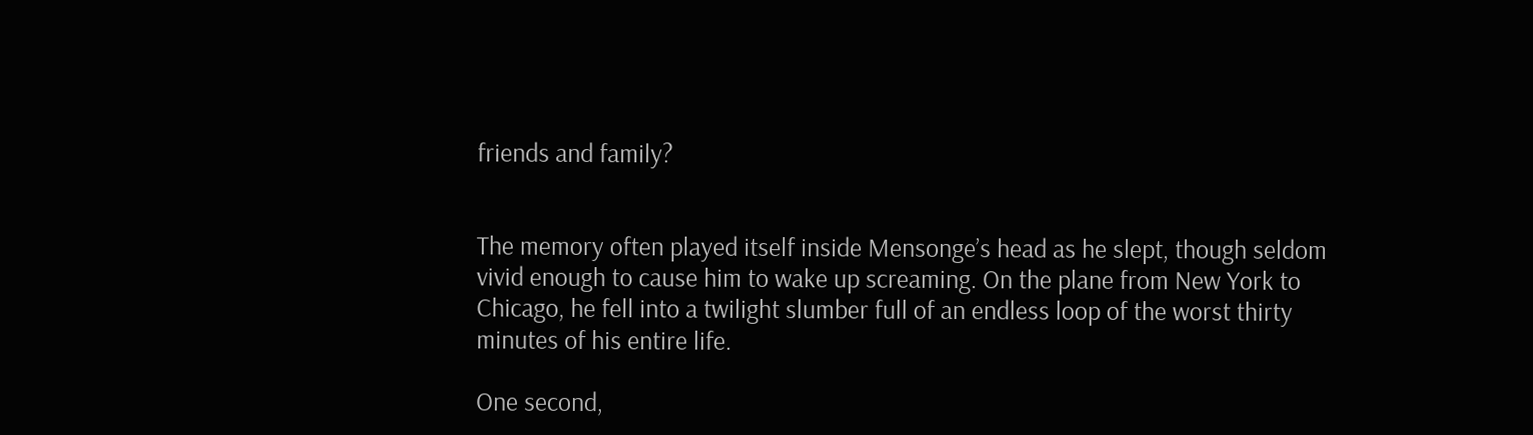friends and family?


The memory often played itself inside Mensonge’s head as he slept, though seldom vivid enough to cause him to wake up screaming. On the plane from New York to Chicago, he fell into a twilight slumber full of an endless loop of the worst thirty minutes of his entire life.

One second,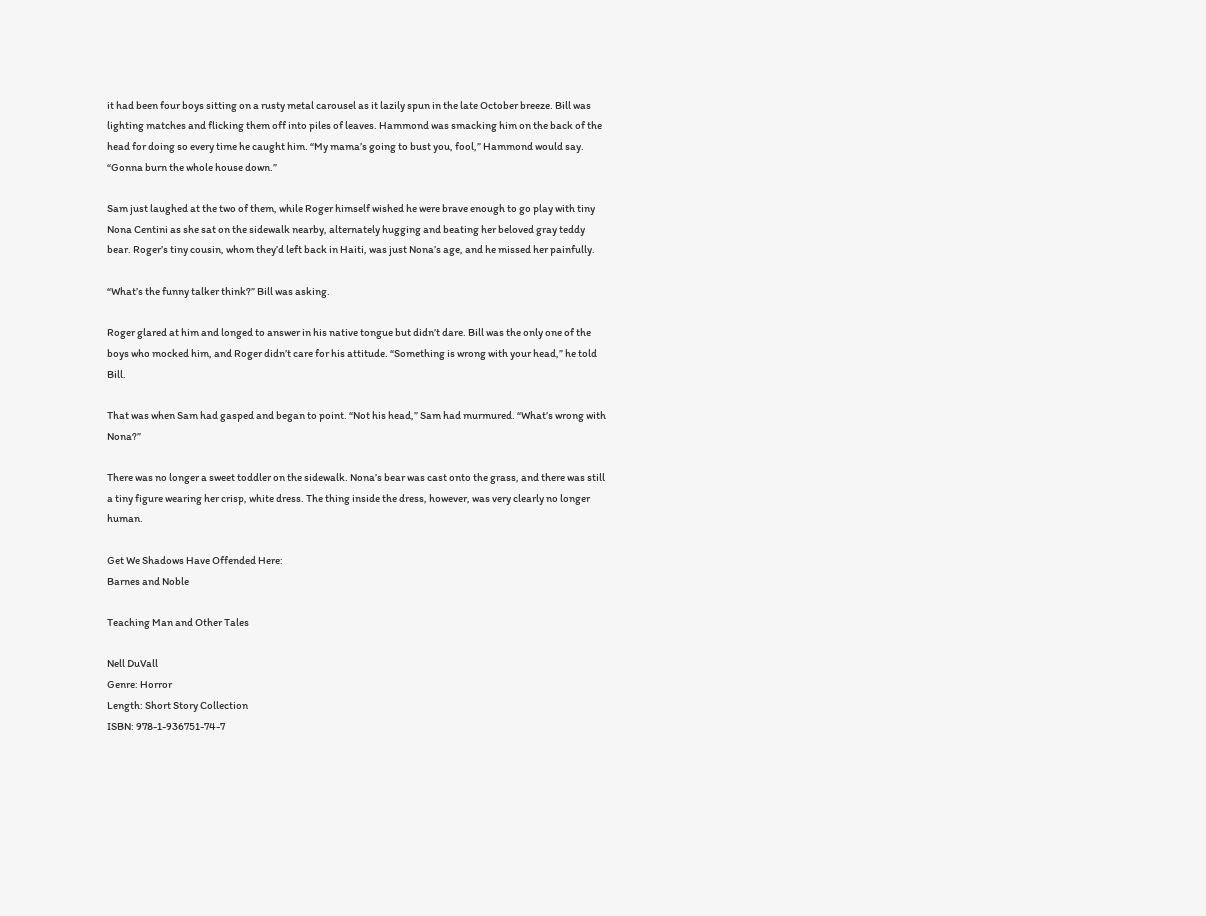it had been four boys sitting on a rusty metal carousel as it lazily spun in the late October breeze. Bill was lighting matches and flicking them off into piles of leaves. Hammond was smacking him on the back of the head for doing so every time he caught him. “My mama’s going to bust you, fool,” Hammond would say. “Gonna burn the whole house down.”

Sam just laughed at the two of them, while Roger himself wished he were brave enough to go play with tiny Nona Centini as she sat on the sidewalk nearby, alternately hugging and beating her beloved gray teddy bear. Roger’s tiny cousin, whom they’d left back in Haiti, was just Nona’s age, and he missed her painfully.

“What’s the funny talker think?” Bill was asking.

Roger glared at him and longed to answer in his native tongue but didn’t dare. Bill was the only one of the boys who mocked him, and Roger didn’t care for his attitude. “Something is wrong with your head,” he told Bill.

That was when Sam had gasped and began to point. “Not his head,” Sam had murmured. “What’s wrong with Nona?”

There was no longer a sweet toddler on the sidewalk. Nona’s bear was cast onto the grass, and there was still a tiny figure wearing her crisp, white dress. The thing inside the dress, however, was very clearly no longer human.

Get We Shadows Have Offended Here:
Barnes and Noble

Teaching Man and Other Tales

Nell DuVall
Genre: Horror
Length: Short Story Collection
ISBN: 978-1-936751-74-7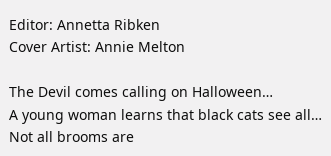Editor: Annetta Ribken
Cover Artist: Annie Melton

The Devil comes calling on Halloween…
A young woman learns that black cats see all…
Not all brooms are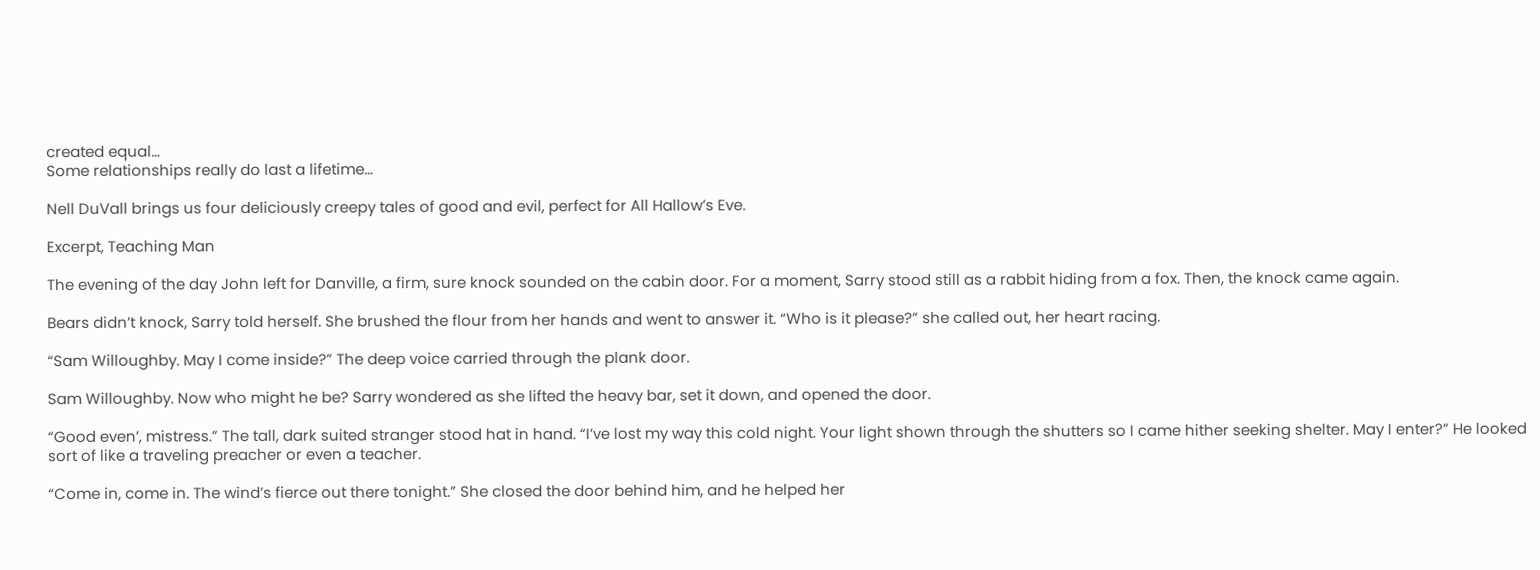created equal…
Some relationships really do last a lifetime…

Nell DuVall brings us four deliciously creepy tales of good and evil, perfect for All Hallow’s Eve.

Excerpt, Teaching Man

The evening of the day John left for Danville, a firm, sure knock sounded on the cabin door. For a moment, Sarry stood still as a rabbit hiding from a fox. Then, the knock came again.

Bears didn’t knock, Sarry told herself. She brushed the flour from her hands and went to answer it. “Who is it please?” she called out, her heart racing.

“Sam Willoughby. May I come inside?” The deep voice carried through the plank door.

Sam Willoughby. Now who might he be? Sarry wondered as she lifted the heavy bar, set it down, and opened the door.

“Good even’, mistress.” The tall, dark suited stranger stood hat in hand. “I’ve lost my way this cold night. Your light shown through the shutters so I came hither seeking shelter. May I enter?” He looked sort of like a traveling preacher or even a teacher.

“Come in, come in. The wind’s fierce out there tonight.” She closed the door behind him, and he helped her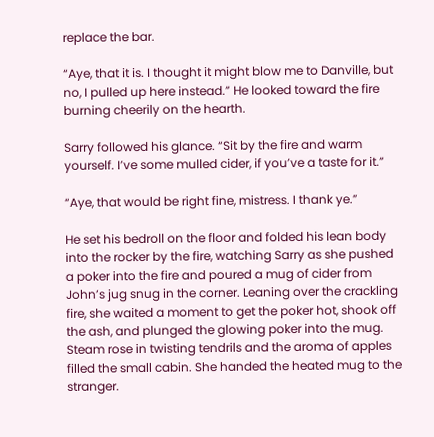replace the bar.

“Aye, that it is. I thought it might blow me to Danville, but no, I pulled up here instead.” He looked toward the fire burning cheerily on the hearth.

Sarry followed his glance. “Sit by the fire and warm yourself. I’ve some mulled cider, if you’ve a taste for it.”

“Aye, that would be right fine, mistress. I thank ye.”

He set his bedroll on the floor and folded his lean body into the rocker by the fire, watching Sarry as she pushed a poker into the fire and poured a mug of cider from John’s jug snug in the corner. Leaning over the crackling fire, she waited a moment to get the poker hot, shook off the ash, and plunged the glowing poker into the mug. Steam rose in twisting tendrils and the aroma of apples filled the small cabin. She handed the heated mug to the stranger.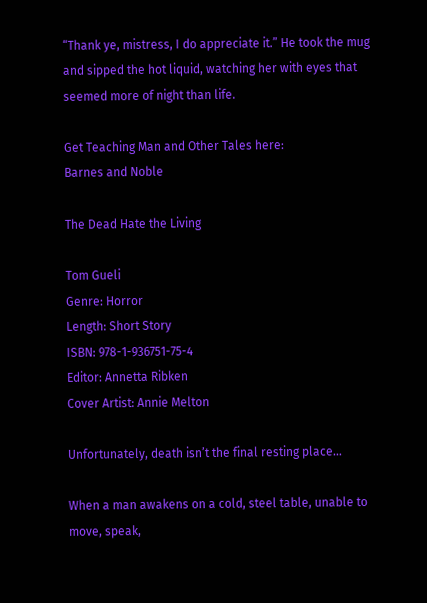“Thank ye, mistress, I do appreciate it.” He took the mug and sipped the hot liquid, watching her with eyes that seemed more of night than life.

Get Teaching Man and Other Tales here:
Barnes and Noble

The Dead Hate the Living

Tom Gueli
Genre: Horror
Length: Short Story
ISBN: 978-1-936751-75-4
Editor: Annetta Ribken
Cover Artist: Annie Melton

Unfortunately, death isn’t the final resting place…

When a man awakens on a cold, steel table, unable to move, speak,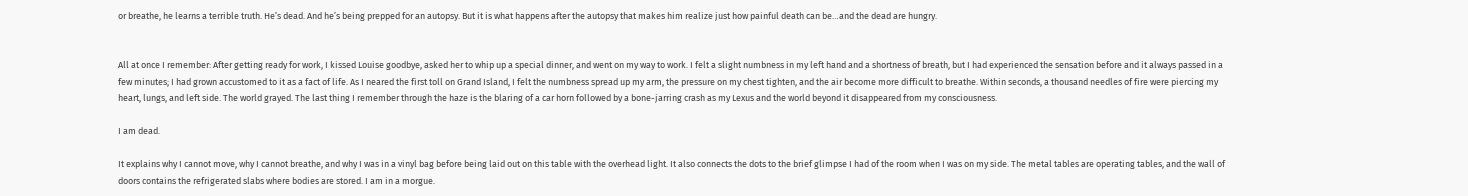or breathe, he learns a terrible truth. He’s dead. And he’s being prepped for an autopsy. But it is what happens after the autopsy that makes him realize just how painful death can be…and the dead are hungry.


All at once I remember: After getting ready for work, I kissed Louise goodbye, asked her to whip up a special dinner, and went on my way to work. I felt a slight numbness in my left hand and a shortness of breath, but I had experienced the sensation before and it always passed in a few minutes; I had grown accustomed to it as a fact of life. As I neared the first toll on Grand Island, I felt the numbness spread up my arm, the pressure on my chest tighten, and the air become more difficult to breathe. Within seconds, a thousand needles of fire were piercing my heart, lungs, and left side. The world grayed. The last thing I remember through the haze is the blaring of a car horn followed by a bone-jarring crash as my Lexus and the world beyond it disappeared from my consciousness.

I am dead.

It explains why I cannot move, why I cannot breathe, and why I was in a vinyl bag before being laid out on this table with the overhead light. It also connects the dots to the brief glimpse I had of the room when I was on my side. The metal tables are operating tables, and the wall of doors contains the refrigerated slabs where bodies are stored. I am in a morgue.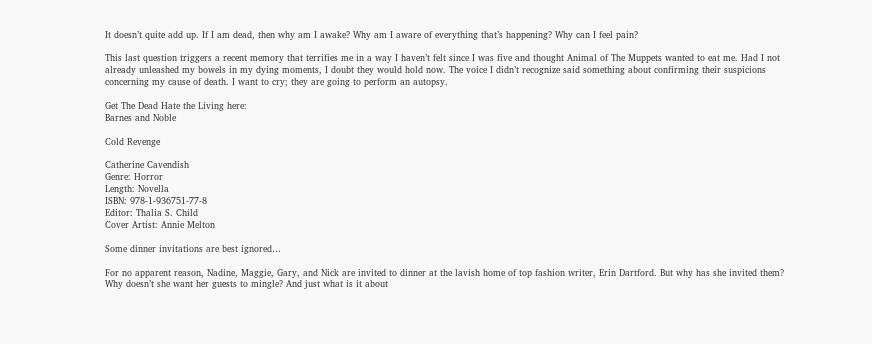It doesn’t quite add up. If I am dead, then why am I awake? Why am I aware of everything that’s happening? Why can I feel pain?

This last question triggers a recent memory that terrifies me in a way I haven’t felt since I was five and thought Animal of The Muppets wanted to eat me. Had I not already unleashed my bowels in my dying moments, I doubt they would hold now. The voice I didn’t recognize said something about confirming their suspicions concerning my cause of death. I want to cry; they are going to perform an autopsy.

Get The Dead Hate the Living here:
Barnes and Noble

Cold Revenge

Catherine Cavendish
Genre: Horror
Length: Novella
ISBN: 978-1-936751-77-8
Editor: Thalia S. Child
Cover Artist: Annie Melton

Some dinner invitations are best ignored…

For no apparent reason, Nadine, Maggie, Gary, and Nick are invited to dinner at the lavish home of top fashion writer, Erin Dartford. But why has she invited them? Why doesn’t she want her guests to mingle? And just what is it about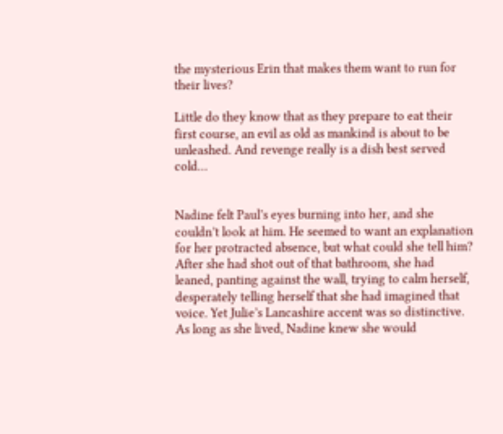the mysterious Erin that makes them want to run for their lives?

Little do they know that as they prepare to eat their first course, an evil as old as mankind is about to be unleashed. And revenge really is a dish best served cold…


Nadine felt Paul’s eyes burning into her, and she couldn’t look at him. He seemed to want an explanation for her protracted absence, but what could she tell him? After she had shot out of that bathroom, she had leaned, panting against the wall, trying to calm herself, desperately telling herself that she had imagined that voice. Yet Julie’s Lancashire accent was so distinctive. As long as she lived, Nadine knew she would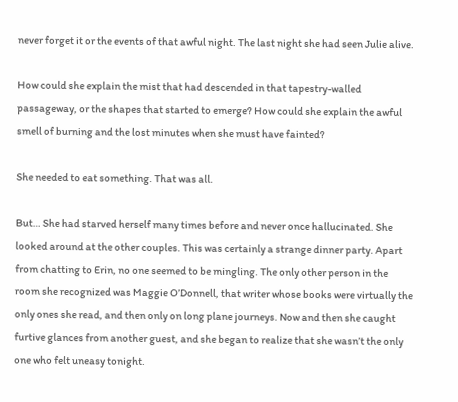never forget it or the events of that awful night. The last night she had seen Julie alive.

How could she explain the mist that had descended in that tapestry-walled passageway, or the shapes that started to emerge? How could she explain the awful smell of burning and the lost minutes when she must have fainted?

She needed to eat something. That was all.

But… She had starved herself many times before and never once hallucinated. She looked around at the other couples. This was certainly a strange dinner party. Apart from chatting to Erin, no one seemed to be mingling. The only other person in the room she recognized was Maggie O’Donnell, that writer whose books were virtually the only ones she read, and then only on long plane journeys. Now and then she caught furtive glances from another guest, and she began to realize that she wasn’t the only one who felt uneasy tonight.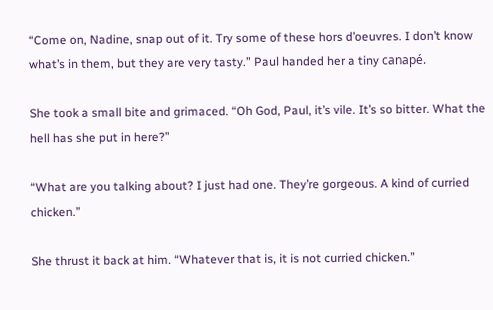“Come on, Nadine, snap out of it. Try some of these hors d’oeuvres. I don’t know what’s in them, but they are very tasty.” Paul handed her a tiny canapé.

She took a small bite and grimaced. “Oh God, Paul, it’s vile. It’s so bitter. What the hell has she put in here?”

“What are you talking about? I just had one. They’re gorgeous. A kind of curried chicken.”

She thrust it back at him. “Whatever that is, it is not curried chicken.”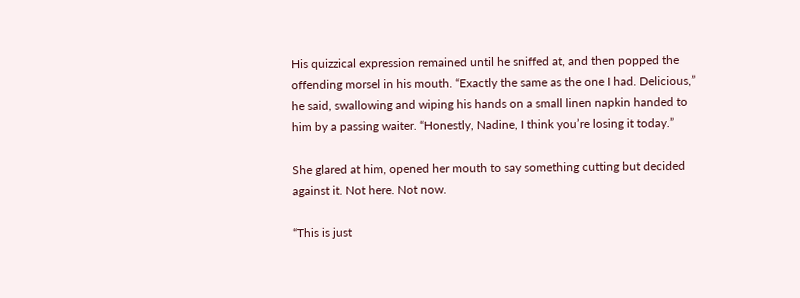His quizzical expression remained until he sniffed at, and then popped the offending morsel in his mouth. “Exactly the same as the one I had. Delicious,” he said, swallowing and wiping his hands on a small linen napkin handed to him by a passing waiter. “Honestly, Nadine, I think you’re losing it today.”

She glared at him, opened her mouth to say something cutting but decided against it. Not here. Not now.

“This is just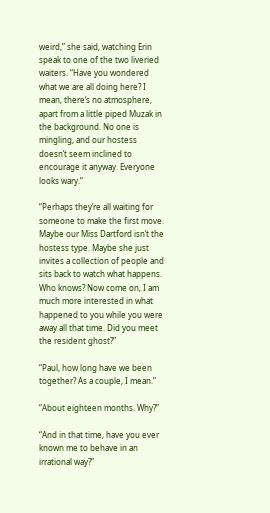weird,” she said, watching Erin speak to one of the two liveried waiters. “Have you wondered what we are all doing here? I mean, there’s no atmosphere, apart from a little piped Muzak in the background. No one is mingling, and our hostess doesn’t seem inclined to encourage it anyway. Everyone looks wary.”

“Perhaps they’re all waiting for someone to make the first move. Maybe our Miss Dartford isn’t the hostess type. Maybe she just invites a collection of people and sits back to watch what happens. Who knows? Now come on, I am much more interested in what happened to you while you were away all that time. Did you meet the resident ghost?”

“Paul, how long have we been together? As a couple, I mean.”

“About eighteen months. Why?”

“And in that time, have you ever known me to behave in an irrational way?”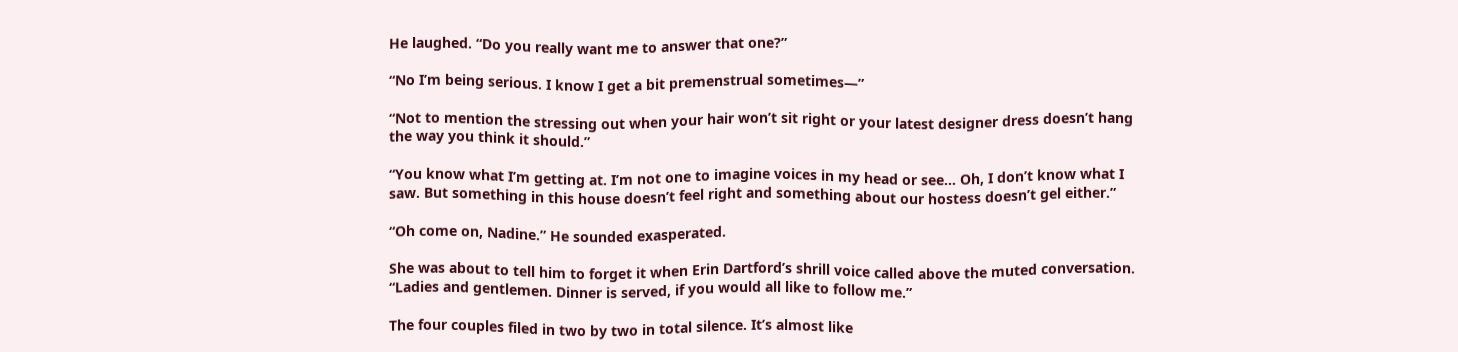He laughed. “Do you really want me to answer that one?”

“No I’m being serious. I know I get a bit premenstrual sometimes—”

“Not to mention the stressing out when your hair won’t sit right or your latest designer dress doesn’t hang the way you think it should.”

“You know what I’m getting at. I’m not one to imagine voices in my head or see… Oh, I don’t know what I saw. But something in this house doesn’t feel right and something about our hostess doesn’t gel either.”

“Oh come on, Nadine.” He sounded exasperated.

She was about to tell him to forget it when Erin Dartford’s shrill voice called above the muted conversation. “Ladies and gentlemen. Dinner is served, if you would all like to follow me.”

The four couples filed in two by two in total silence. It’s almost like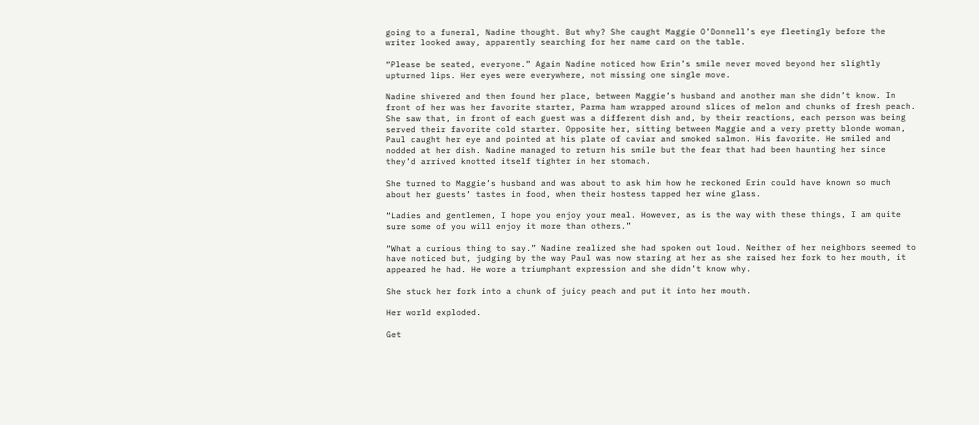going to a funeral, Nadine thought. But why? She caught Maggie O’Donnell’s eye fleetingly before the writer looked away, apparently searching for her name card on the table.

“Please be seated, everyone.” Again Nadine noticed how Erin’s smile never moved beyond her slightly upturned lips. Her eyes were everywhere, not missing one single move.

Nadine shivered and then found her place, between Maggie’s husband and another man she didn’t know. In front of her was her favorite starter, Parma ham wrapped around slices of melon and chunks of fresh peach. She saw that, in front of each guest was a different dish and, by their reactions, each person was being served their favorite cold starter. Opposite her, sitting between Maggie and a very pretty blonde woman, Paul caught her eye and pointed at his plate of caviar and smoked salmon. His favorite. He smiled and nodded at her dish. Nadine managed to return his smile but the fear that had been haunting her since they’d arrived knotted itself tighter in her stomach.

She turned to Maggie’s husband and was about to ask him how he reckoned Erin could have known so much about her guests’ tastes in food, when their hostess tapped her wine glass.

“Ladies and gentlemen, I hope you enjoy your meal. However, as is the way with these things, I am quite sure some of you will enjoy it more than others.”

“What a curious thing to say.” Nadine realized she had spoken out loud. Neither of her neighbors seemed to have noticed but, judging by the way Paul was now staring at her as she raised her fork to her mouth, it appeared he had. He wore a triumphant expression and she didn’t know why.

She stuck her fork into a chunk of juicy peach and put it into her mouth.

Her world exploded.

Get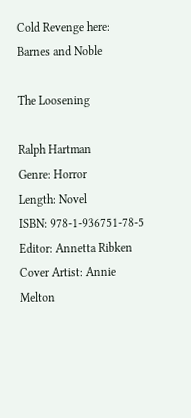Cold Revenge here:
Barnes and Noble

The Loosening

Ralph Hartman
Genre: Horror
Length: Novel
ISBN: 978-1-936751-78-5
Editor: Annetta Ribken
Cover Artist: Annie Melton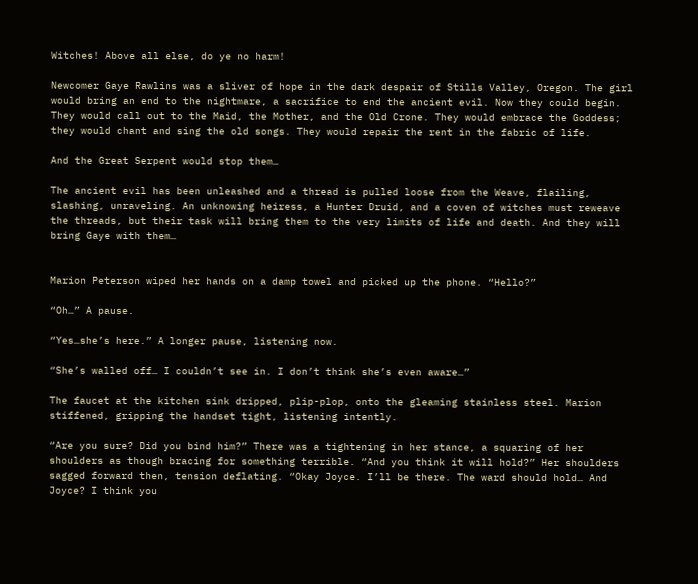Witches! Above all else, do ye no harm!

Newcomer Gaye Rawlins was a sliver of hope in the dark despair of Stills Valley, Oregon. The girl would bring an end to the nightmare, a sacrifice to end the ancient evil. Now they could begin. They would call out to the Maid, the Mother, and the Old Crone. They would embrace the Goddess; they would chant and sing the old songs. They would repair the rent in the fabric of life.

And the Great Serpent would stop them…

The ancient evil has been unleashed and a thread is pulled loose from the Weave, flailing, slashing, unraveling. An unknowing heiress, a Hunter Druid, and a coven of witches must reweave the threads, but their task will bring them to the very limits of life and death. And they will bring Gaye with them…


Marion Peterson wiped her hands on a damp towel and picked up the phone. “Hello?”

“Oh…” A pause.

“Yes…she’s here.” A longer pause, listening now.

“She’s walled off… I couldn’t see in. I don’t think she’s even aware…”

The faucet at the kitchen sink dripped, plip-plop, onto the gleaming stainless steel. Marion stiffened, gripping the handset tight, listening intently.

“Are you sure? Did you bind him?” There was a tightening in her stance, a squaring of her shoulders as though bracing for something terrible. “And you think it will hold?” Her shoulders sagged forward then, tension deflating. “Okay Joyce. I’ll be there. The ward should hold… And Joyce? I think you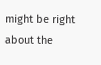might be right about the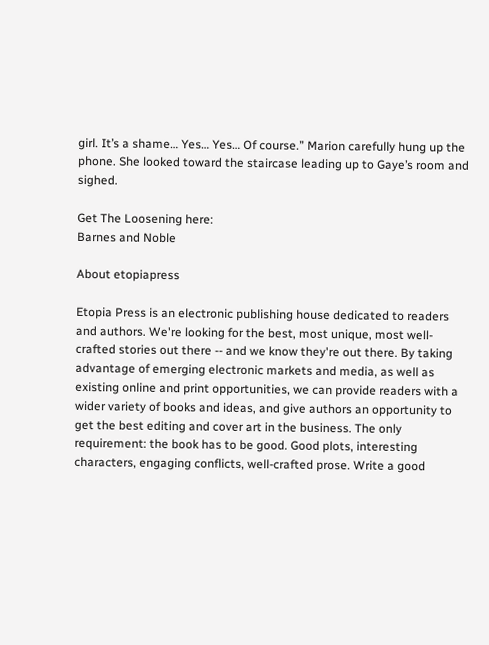girl. It’s a shame… Yes… Yes… Of course.” Marion carefully hung up the phone. She looked toward the staircase leading up to Gaye’s room and sighed.

Get The Loosening here:
Barnes and Noble

About etopiapress

Etopia Press is an electronic publishing house dedicated to readers and authors. We're looking for the best, most unique, most well-crafted stories out there -- and we know they're out there. By taking advantage of emerging electronic markets and media, as well as existing online and print opportunities, we can provide readers with a wider variety of books and ideas, and give authors an opportunity to get the best editing and cover art in the business. The only requirement: the book has to be good. Good plots, interesting characters, engaging conflicts, well-crafted prose. Write a good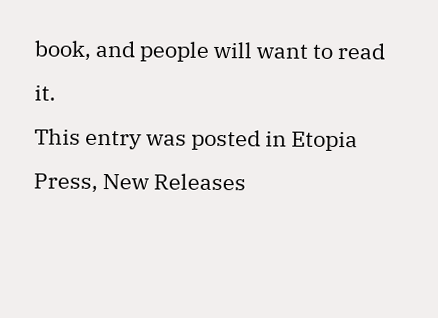book, and people will want to read it.
This entry was posted in Etopia Press, New Releases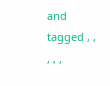and tagged , , , , ,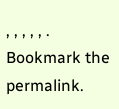, , , , , . Bookmark the permalink.